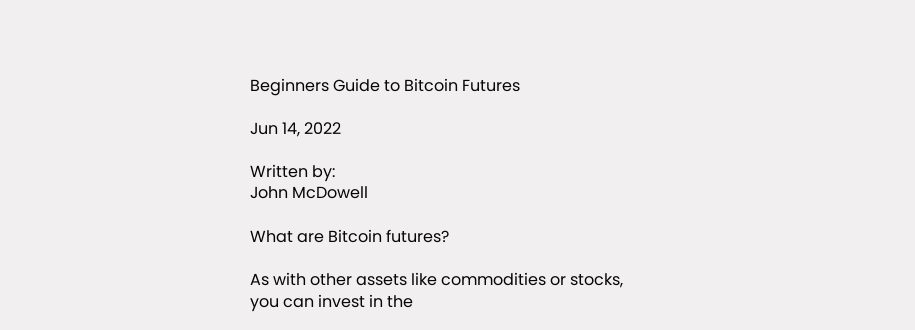Beginners Guide to Bitcoin Futures

Jun 14, 2022

Written by:
John McDowell

What are Bitcoin futures?

As with other assets like commodities or stocks, you can invest in the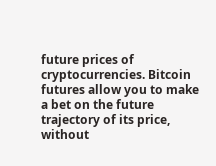future prices of cryptocurrencies. Bitcoin futures allow you to make a bet on the future trajectory of its price, without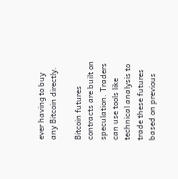ever having to buy any Bitcoin directly.

Bitcoin futures contracts are built on speculation. Traders can use tools like technical analysis to trade these futures based on previous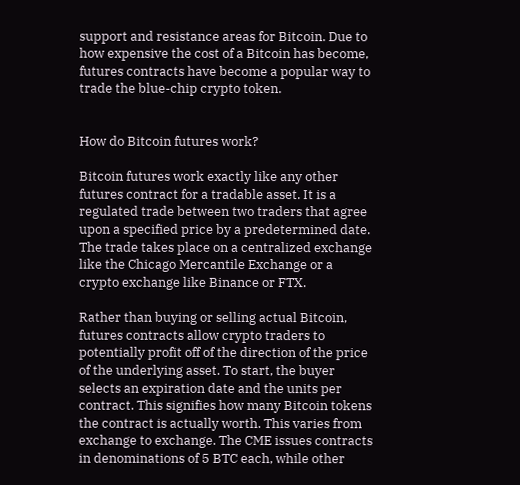support and resistance areas for Bitcoin. Due to how expensive the cost of a Bitcoin has become, futures contracts have become a popular way to trade the blue-chip crypto token.


How do Bitcoin futures work?

Bitcoin futures work exactly like any other futures contract for a tradable asset. It is a regulated trade between two traders that agree upon a specified price by a predetermined date. The trade takes place on a centralized exchange like the Chicago Mercantile Exchange or a crypto exchange like Binance or FTX.

Rather than buying or selling actual Bitcoin, futures contracts allow crypto traders to potentially profit off of the direction of the price of the underlying asset. To start, the buyer selects an expiration date and the units per contract. This signifies how many Bitcoin tokens the contract is actually worth. This varies from exchange to exchange. The CME issues contracts in denominations of 5 BTC each, while other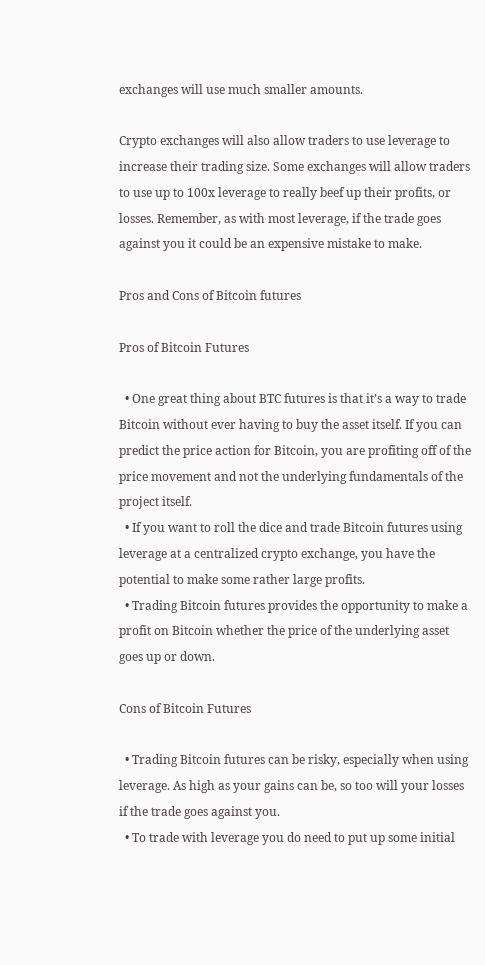exchanges will use much smaller amounts.

Crypto exchanges will also allow traders to use leverage to increase their trading size. Some exchanges will allow traders to use up to 100x leverage to really beef up their profits, or losses. Remember, as with most leverage, if the trade goes against you it could be an expensive mistake to make.

Pros and Cons of Bitcoin futures

Pros of Bitcoin Futures

  • One great thing about BTC futures is that it’s a way to trade Bitcoin without ever having to buy the asset itself. If you can predict the price action for Bitcoin, you are profiting off of the price movement and not the underlying fundamentals of the project itself.
  • If you want to roll the dice and trade Bitcoin futures using leverage at a centralized crypto exchange, you have the potential to make some rather large profits.
  • Trading Bitcoin futures provides the opportunity to make a profit on Bitcoin whether the price of the underlying asset goes up or down.

Cons of Bitcoin Futures

  • Trading Bitcoin futures can be risky, especially when using leverage. As high as your gains can be, so too will your losses if the trade goes against you.
  • To trade with leverage you do need to put up some initial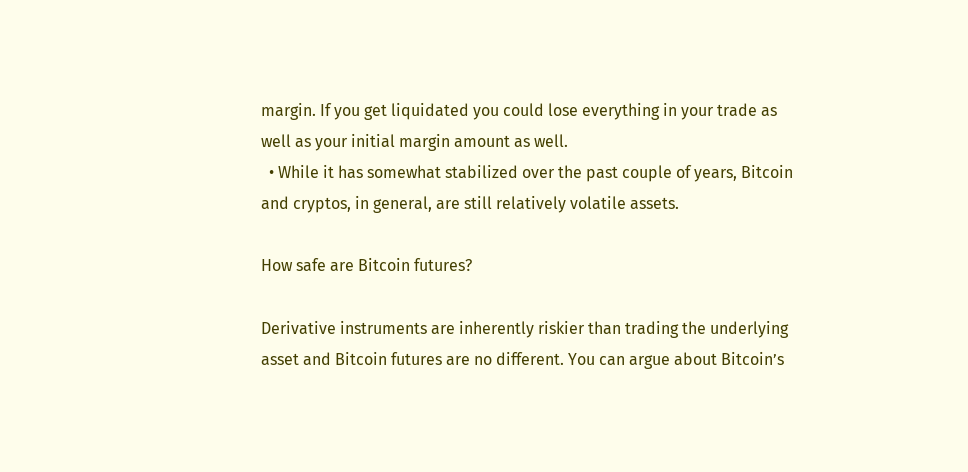margin. If you get liquidated you could lose everything in your trade as well as your initial margin amount as well.
  • While it has somewhat stabilized over the past couple of years, Bitcoin and cryptos, in general, are still relatively volatile assets.

How safe are Bitcoin futures?

Derivative instruments are inherently riskier than trading the underlying asset and Bitcoin futures are no different. You can argue about Bitcoin’s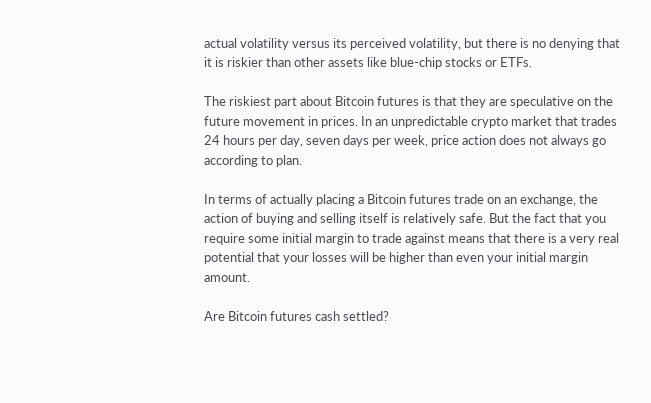actual volatility versus its perceived volatility, but there is no denying that it is riskier than other assets like blue-chip stocks or ETFs.

The riskiest part about Bitcoin futures is that they are speculative on the future movement in prices. In an unpredictable crypto market that trades 24 hours per day, seven days per week, price action does not always go according to plan.

In terms of actually placing a Bitcoin futures trade on an exchange, the action of buying and selling itself is relatively safe. But the fact that you require some initial margin to trade against means that there is a very real potential that your losses will be higher than even your initial margin amount.

Are Bitcoin futures cash settled?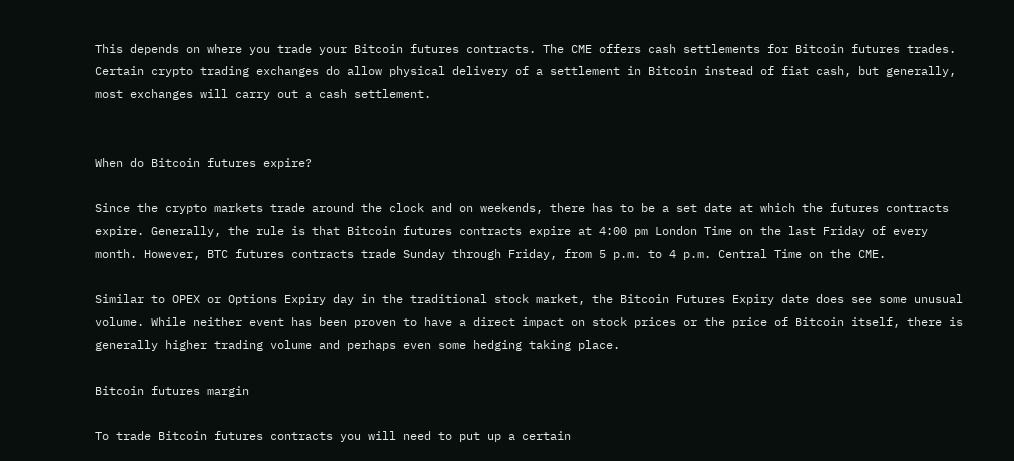This depends on where you trade your Bitcoin futures contracts. The CME offers cash settlements for Bitcoin futures trades. Certain crypto trading exchanges do allow physical delivery of a settlement in Bitcoin instead of fiat cash, but generally, most exchanges will carry out a cash settlement.


When do Bitcoin futures expire?

Since the crypto markets trade around the clock and on weekends, there has to be a set date at which the futures contracts expire. Generally, the rule is that Bitcoin futures contracts expire at 4:00 pm London Time on the last Friday of every month. However, BTC futures contracts trade Sunday through Friday, from 5 p.m. to 4 p.m. Central Time on the CME.

Similar to OPEX or Options Expiry day in the traditional stock market, the Bitcoin Futures Expiry date does see some unusual volume. While neither event has been proven to have a direct impact on stock prices or the price of Bitcoin itself, there is generally higher trading volume and perhaps even some hedging taking place.

Bitcoin futures margin

To trade Bitcoin futures contracts you will need to put up a certain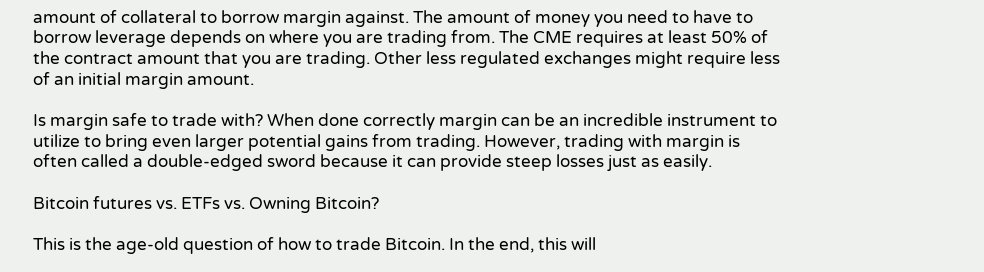amount of collateral to borrow margin against. The amount of money you need to have to borrow leverage depends on where you are trading from. The CME requires at least 50% of the contract amount that you are trading. Other less regulated exchanges might require less of an initial margin amount.

Is margin safe to trade with? When done correctly margin can be an incredible instrument to utilize to bring even larger potential gains from trading. However, trading with margin is often called a double-edged sword because it can provide steep losses just as easily.

Bitcoin futures vs. ETFs vs. Owning Bitcoin?

This is the age-old question of how to trade Bitcoin. In the end, this will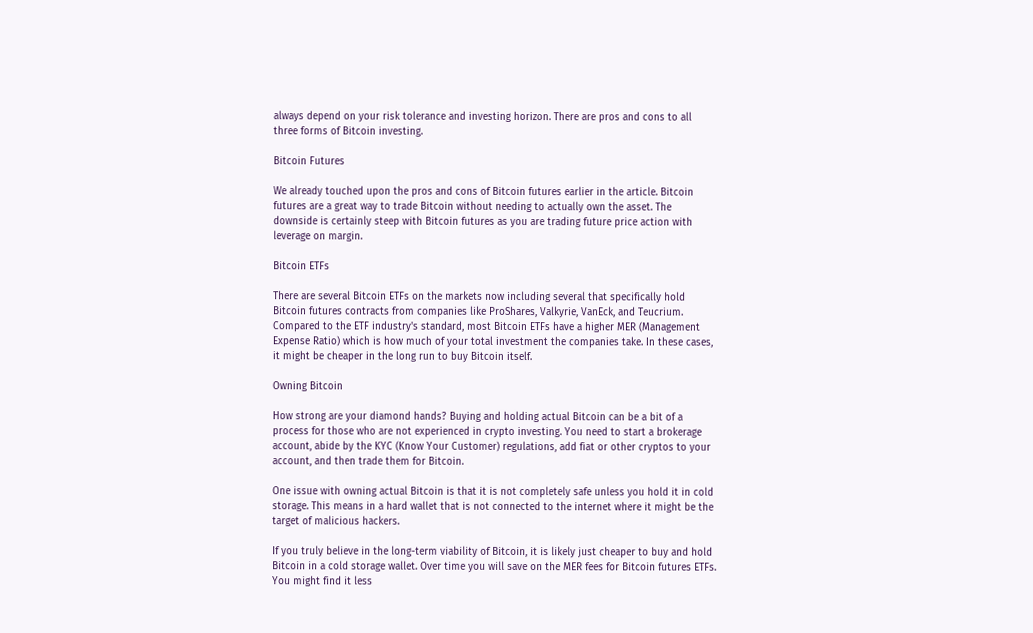always depend on your risk tolerance and investing horizon. There are pros and cons to all three forms of Bitcoin investing.

Bitcoin Futures

We already touched upon the pros and cons of Bitcoin futures earlier in the article. Bitcoin futures are a great way to trade Bitcoin without needing to actually own the asset. The downside is certainly steep with Bitcoin futures as you are trading future price action with leverage on margin.

Bitcoin ETFs

There are several Bitcoin ETFs on the markets now including several that specifically hold Bitcoin futures contracts from companies like ProShares, Valkyrie, VanEck, and Teucrium. Compared to the ETF industry's standard, most Bitcoin ETFs have a higher MER (Management Expense Ratio) which is how much of your total investment the companies take. In these cases, it might be cheaper in the long run to buy Bitcoin itself.

Owning Bitcoin

How strong are your diamond hands? Buying and holding actual Bitcoin can be a bit of a process for those who are not experienced in crypto investing. You need to start a brokerage account, abide by the KYC (Know Your Customer) regulations, add fiat or other cryptos to your account, and then trade them for Bitcoin.

One issue with owning actual Bitcoin is that it is not completely safe unless you hold it in cold storage. This means in a hard wallet that is not connected to the internet where it might be the target of malicious hackers.

If you truly believe in the long-term viability of Bitcoin, it is likely just cheaper to buy and hold Bitcoin in a cold storage wallet. Over time you will save on the MER fees for Bitcoin futures ETFs. You might find it less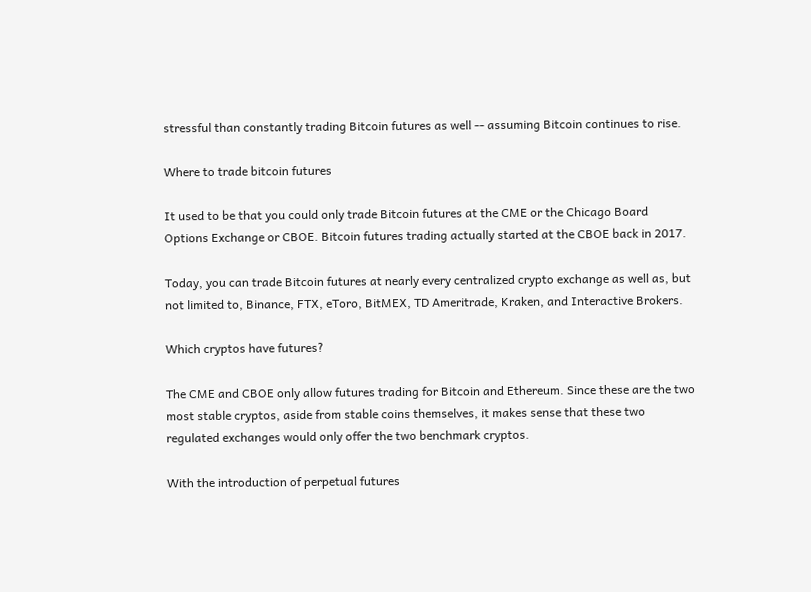stressful than constantly trading Bitcoin futures as well -- assuming Bitcoin continues to rise.

Where to trade bitcoin futures

It used to be that you could only trade Bitcoin futures at the CME or the Chicago Board Options Exchange or CBOE. Bitcoin futures trading actually started at the CBOE back in 2017.

Today, you can trade Bitcoin futures at nearly every centralized crypto exchange as well as, but not limited to, Binance, FTX, eToro, BitMEX, TD Ameritrade, Kraken, and Interactive Brokers.

Which cryptos have futures?

The CME and CBOE only allow futures trading for Bitcoin and Ethereum. Since these are the two most stable cryptos, aside from stable coins themselves, it makes sense that these two regulated exchanges would only offer the two benchmark cryptos.

With the introduction of perpetual futures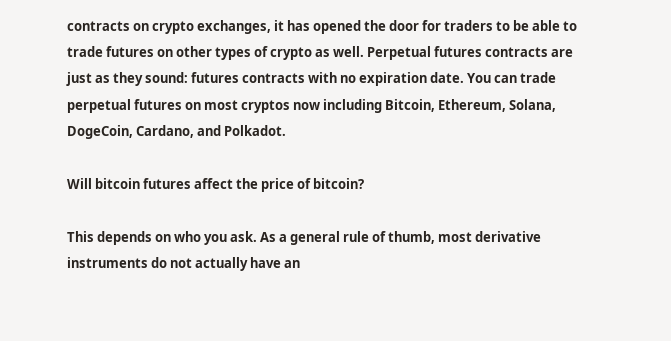contracts on crypto exchanges, it has opened the door for traders to be able to trade futures on other types of crypto as well. Perpetual futures contracts are just as they sound: futures contracts with no expiration date. You can trade perpetual futures on most cryptos now including Bitcoin, Ethereum, Solana, DogeCoin, Cardano, and Polkadot.

Will bitcoin futures affect the price of bitcoin?

This depends on who you ask. As a general rule of thumb, most derivative instruments do not actually have an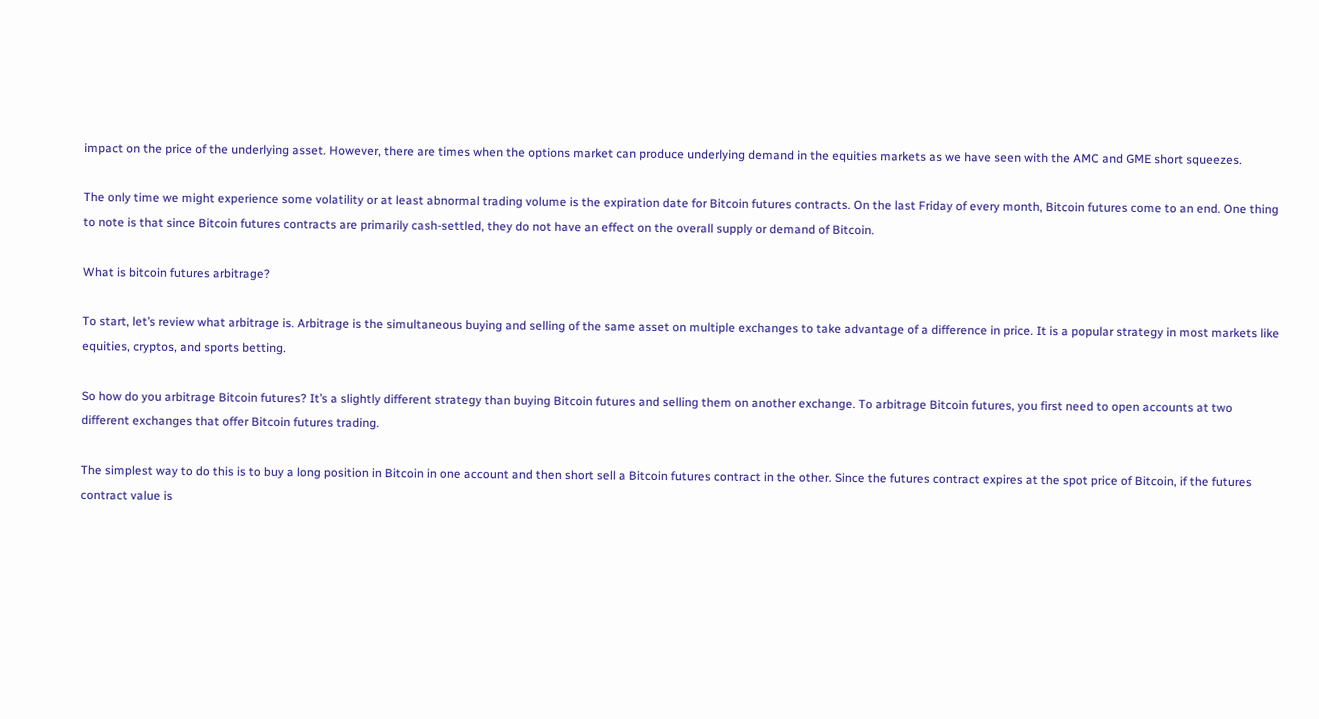impact on the price of the underlying asset. However, there are times when the options market can produce underlying demand in the equities markets as we have seen with the AMC and GME short squeezes.

The only time we might experience some volatility or at least abnormal trading volume is the expiration date for Bitcoin futures contracts. On the last Friday of every month, Bitcoin futures come to an end. One thing to note is that since Bitcoin futures contracts are primarily cash-settled, they do not have an effect on the overall supply or demand of Bitcoin.

What is bitcoin futures arbitrage?

To start, let’s review what arbitrage is. Arbitrage is the simultaneous buying and selling of the same asset on multiple exchanges to take advantage of a difference in price. It is a popular strategy in most markets like equities, cryptos, and sports betting.

So how do you arbitrage Bitcoin futures? It’s a slightly different strategy than buying Bitcoin futures and selling them on another exchange. To arbitrage Bitcoin futures, you first need to open accounts at two different exchanges that offer Bitcoin futures trading.

The simplest way to do this is to buy a long position in Bitcoin in one account and then short sell a Bitcoin futures contract in the other. Since the futures contract expires at the spot price of Bitcoin, if the futures contract value is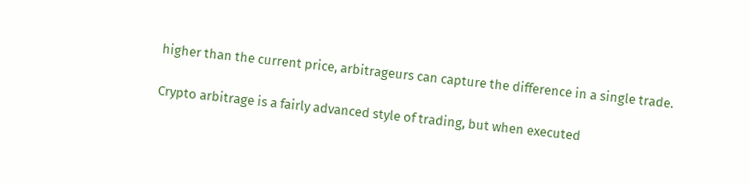higher than the current price, arbitrageurs can capture the difference in a single trade.

Crypto arbitrage is a fairly advanced style of trading, but when executed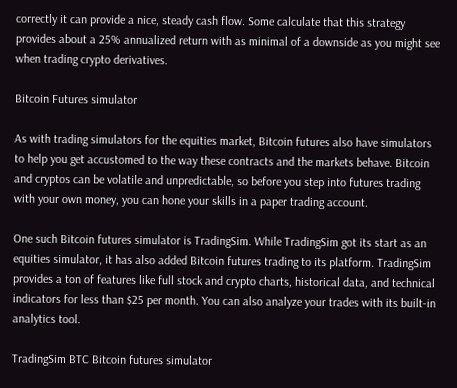correctly it can provide a nice, steady cash flow. Some calculate that this strategy provides about a 25% annualized return with as minimal of a downside as you might see when trading crypto derivatives.

Bitcoin Futures simulator

As with trading simulators for the equities market, Bitcoin futures also have simulators to help you get accustomed to the way these contracts and the markets behave. Bitcoin and cryptos can be volatile and unpredictable, so before you step into futures trading with your own money, you can hone your skills in a paper trading account.

One such Bitcoin futures simulator is TradingSim. While TradingSim got its start as an equities simulator, it has also added Bitcoin futures trading to its platform. TradingSim provides a ton of features like full stock and crypto charts, historical data, and technical indicators for less than $25 per month. You can also analyze your trades with its built-in analytics tool.

TradingSim BTC Bitcoin futures simulator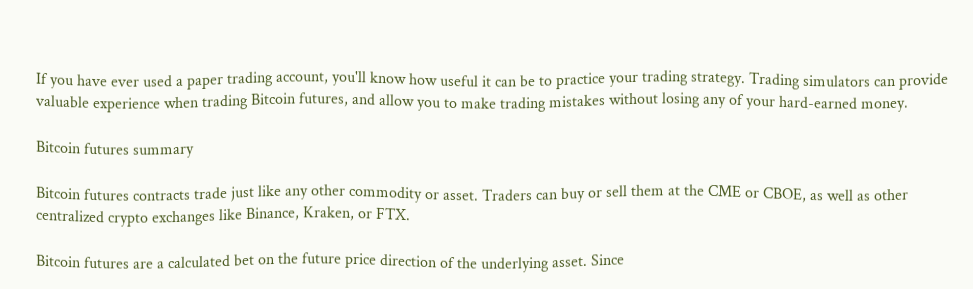If you have ever used a paper trading account, you'll know how useful it can be to practice your trading strategy. Trading simulators can provide valuable experience when trading Bitcoin futures, and allow you to make trading mistakes without losing any of your hard-earned money.

Bitcoin futures summary

Bitcoin futures contracts trade just like any other commodity or asset. Traders can buy or sell them at the CME or CBOE, as well as other centralized crypto exchanges like Binance, Kraken, or FTX.

Bitcoin futures are a calculated bet on the future price direction of the underlying asset. Since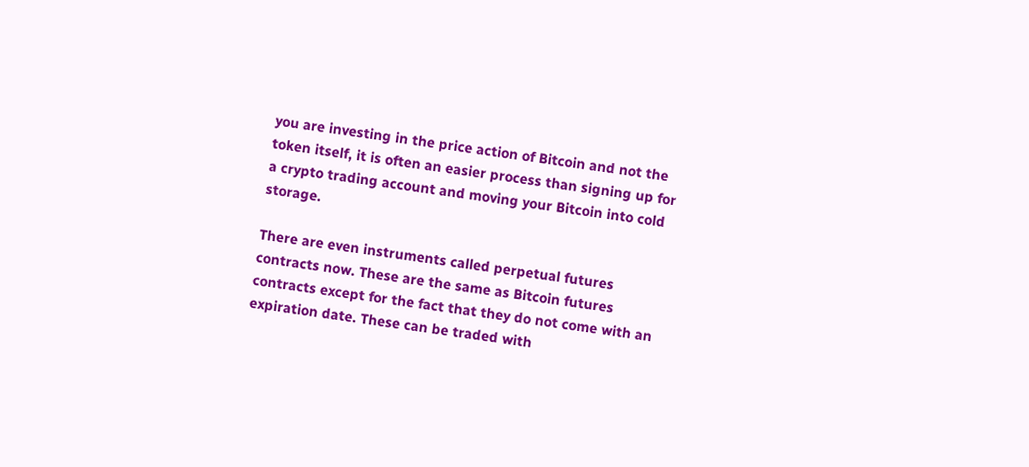you are investing in the price action of Bitcoin and not the token itself, it is often an easier process than signing up for a crypto trading account and moving your Bitcoin into cold storage.

There are even instruments called perpetual futures contracts now. These are the same as Bitcoin futures contracts except for the fact that they do not come with an expiration date. These can be traded with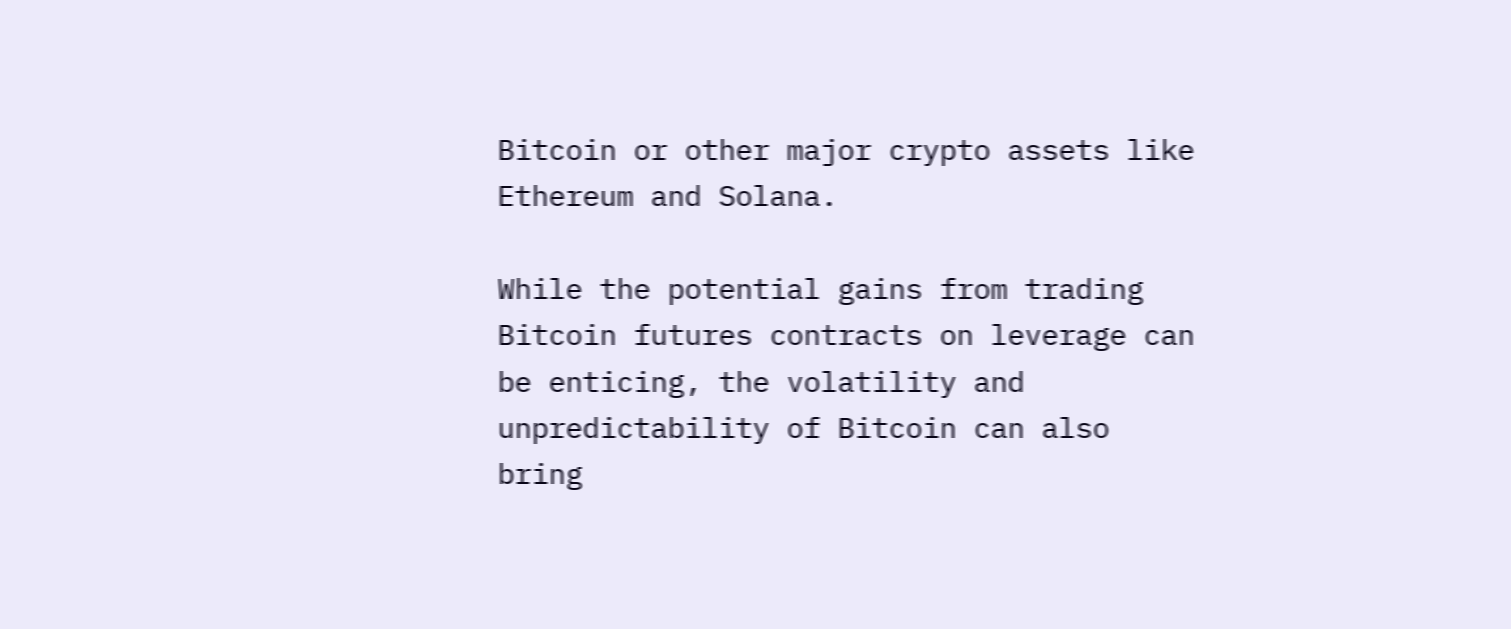Bitcoin or other major crypto assets like Ethereum and Solana.

While the potential gains from trading Bitcoin futures contracts on leverage can be enticing, the volatility and unpredictability of Bitcoin can also bring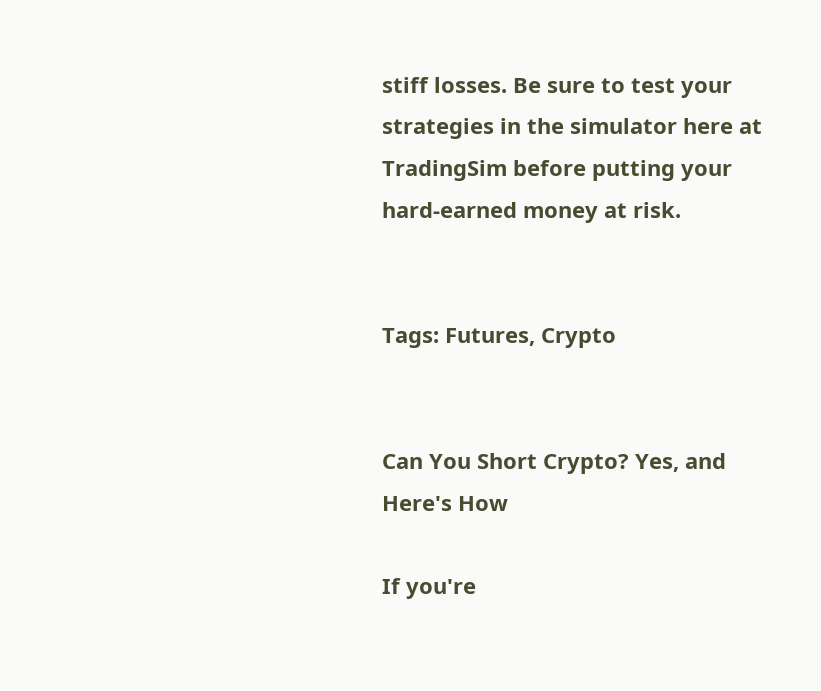stiff losses. Be sure to test your strategies in the simulator here at TradingSim before putting your hard-earned money at risk.


Tags: Futures, Crypto


Can You Short Crypto? Yes, and Here's How

If you're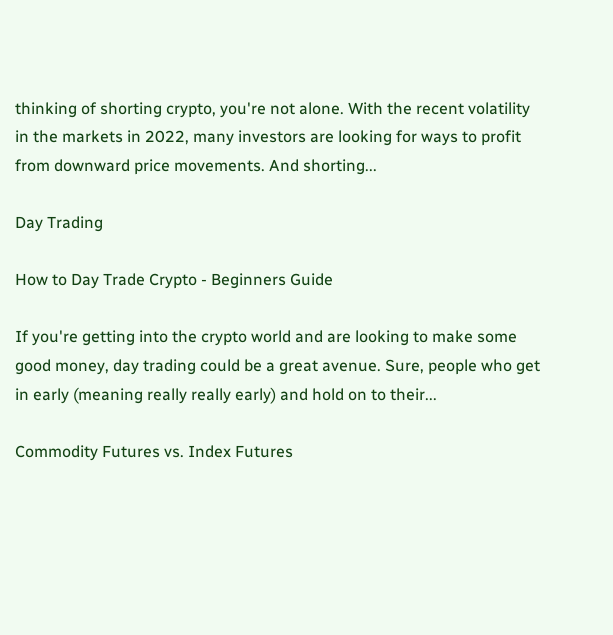thinking of shorting crypto, you're not alone. With the recent volatility in the markets in 2022, many investors are looking for ways to profit from downward price movements. And shorting...

Day Trading

How to Day Trade Crypto - Beginners Guide

If you're getting into the crypto world and are looking to make some good money, day trading could be a great avenue. Sure, people who get in early (meaning really really early) and hold on to their...

Commodity Futures vs. Index Futures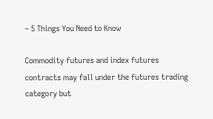– 5 Things You Need to Know

Commodity futures and index futures contracts may fall under the futures trading category but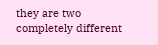they are two completely different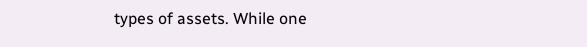types of assets. While one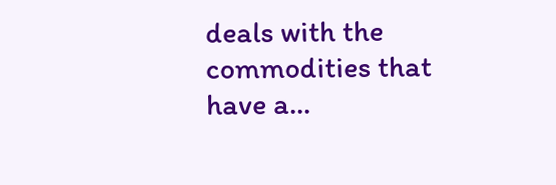deals with the commodities that have a...